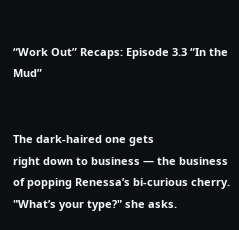“Work Out” Recaps: Episode 3.3 “In the Mud”


The dark-haired one gets
right down to business — the business of popping Renessa’s bi-curious cherry.
"What’s your type?" she asks.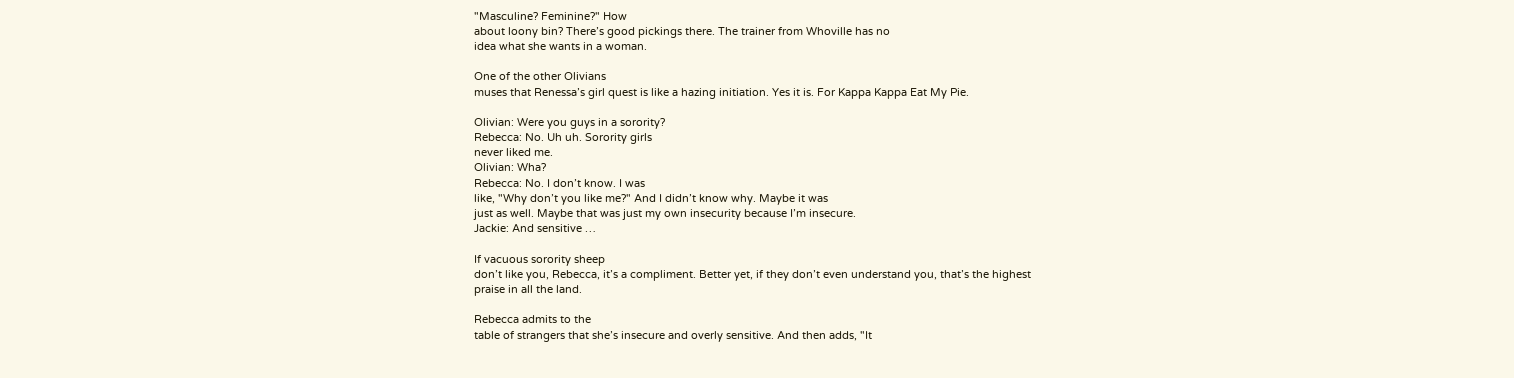"Masculine? Feminine?" How
about loony bin? There’s good pickings there. The trainer from Whoville has no
idea what she wants in a woman.

One of the other Olivians
muses that Renessa’s girl quest is like a hazing initiation. Yes it is. For Kappa Kappa Eat My Pie.

Olivian: Were you guys in a sorority?
Rebecca: No. Uh uh. Sorority girls
never liked me.
Olivian: Wha?
Rebecca: No. I don’t know. I was
like, "Why don’t you like me?" And I didn’t know why. Maybe it was
just as well. Maybe that was just my own insecurity because I’m insecure.
Jackie: And sensitive …

If vacuous sorority sheep
don’t like you, Rebecca, it’s a compliment. Better yet, if they don’t even understand you, that’s the highest
praise in all the land.

Rebecca admits to the
table of strangers that she’s insecure and overly sensitive. And then adds, "It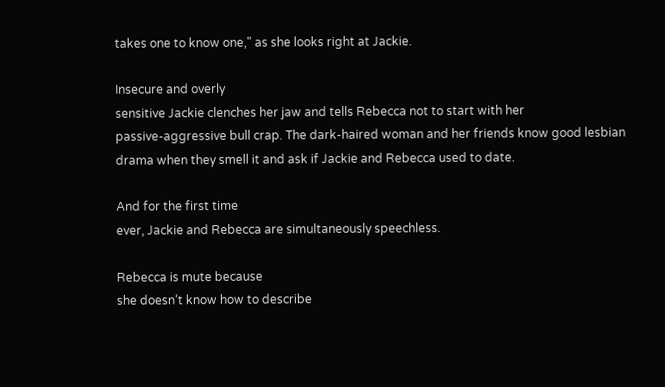takes one to know one," as she looks right at Jackie.

Insecure and overly
sensitive Jackie clenches her jaw and tells Rebecca not to start with her
passive-aggressive bull crap. The dark-haired woman and her friends know good lesbian
drama when they smell it and ask if Jackie and Rebecca used to date.

And for the first time
ever, Jackie and Rebecca are simultaneously speechless.

Rebecca is mute because
she doesn’t know how to describe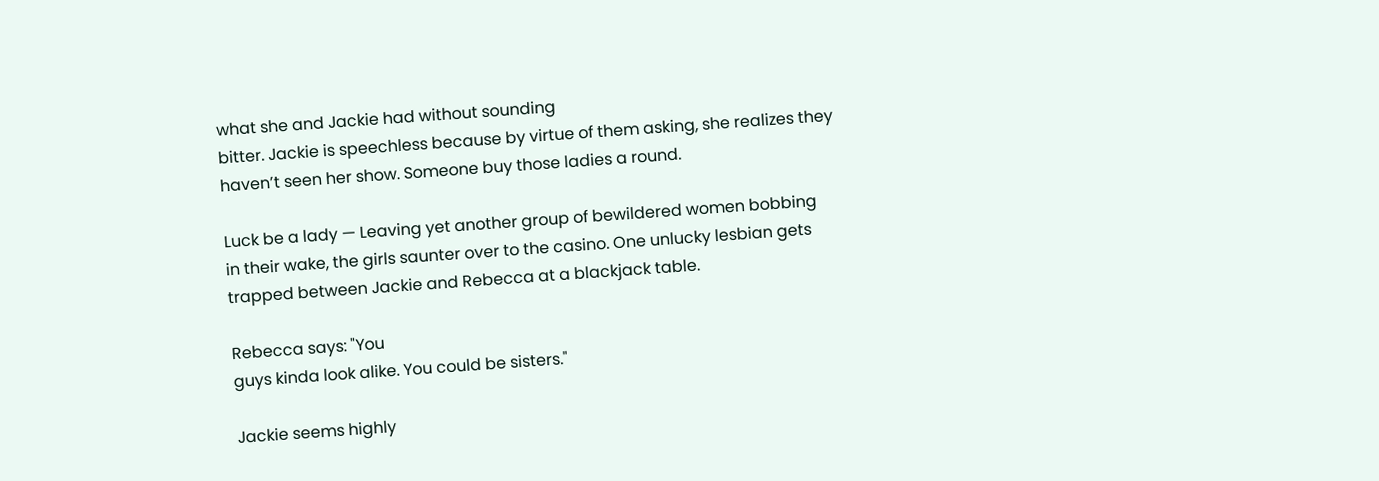what she and Jackie had without sounding
bitter. Jackie is speechless because by virtue of them asking, she realizes they
haven’t seen her show. Someone buy those ladies a round.

Luck be a lady — Leaving yet another group of bewildered women bobbing
in their wake, the girls saunter over to the casino. One unlucky lesbian gets
trapped between Jackie and Rebecca at a blackjack table.

Rebecca says: "You
guys kinda look alike. You could be sisters."

Jackie seems highly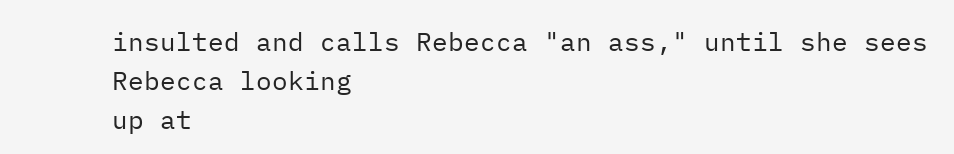insulted and calls Rebecca "an ass," until she sees Rebecca looking
up at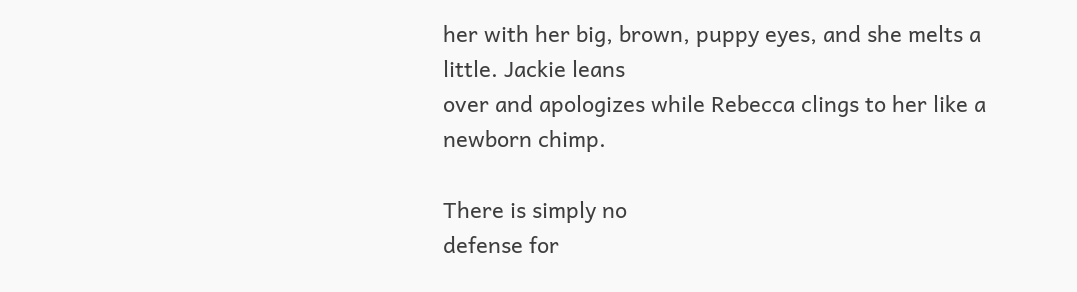her with her big, brown, puppy eyes, and she melts a little. Jackie leans
over and apologizes while Rebecca clings to her like a newborn chimp.

There is simply no
defense for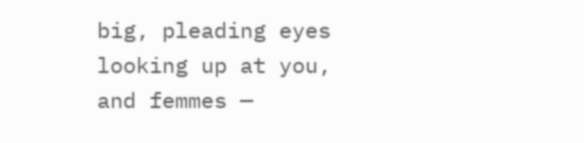big, pleading eyes looking up at you, and femmes —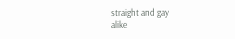straight and gay
alike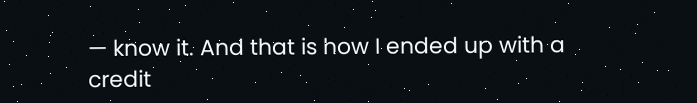— know it. And that is how I ended up with a credit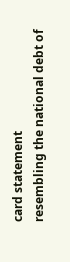card statement
resembling the national debt of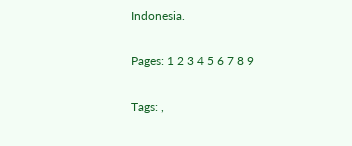Indonesia.

Pages: 1 2 3 4 5 6 7 8 9

Tags: ,